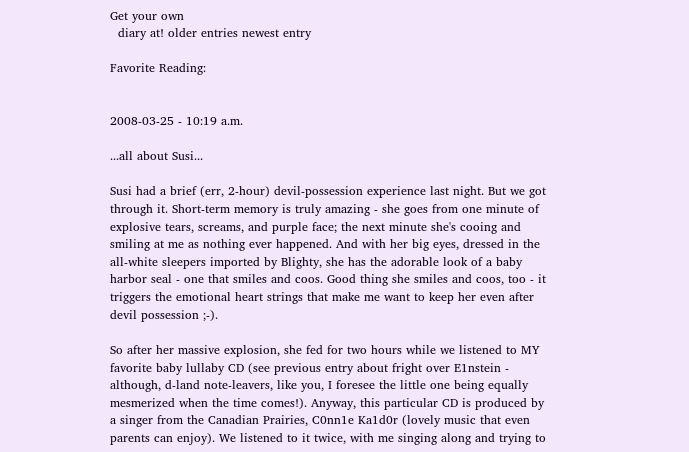Get your own
  diary at! older entries newest entry

Favorite Reading:


2008-03-25 - 10:19 a.m.

...all about Susi...

Susi had a brief (err, 2-hour) devil-possession experience last night. But we got through it. Short-term memory is truly amazing - she goes from one minute of explosive tears, screams, and purple face; the next minute she's cooing and smiling at me as nothing ever happened. And with her big eyes, dressed in the all-white sleepers imported by Blighty, she has the adorable look of a baby harbor seal - one that smiles and coos. Good thing she smiles and coos, too - it triggers the emotional heart strings that make me want to keep her even after devil possession ;-).

So after her massive explosion, she fed for two hours while we listened to MY favorite baby lullaby CD (see previous entry about fright over E1nstein - although, d-land note-leavers, like you, I foresee the little one being equally mesmerized when the time comes!). Anyway, this particular CD is produced by a singer from the Canadian Prairies, C0nn1e Ka1d0r (lovely music that even parents can enjoy). We listened to it twice, with me singing along and trying to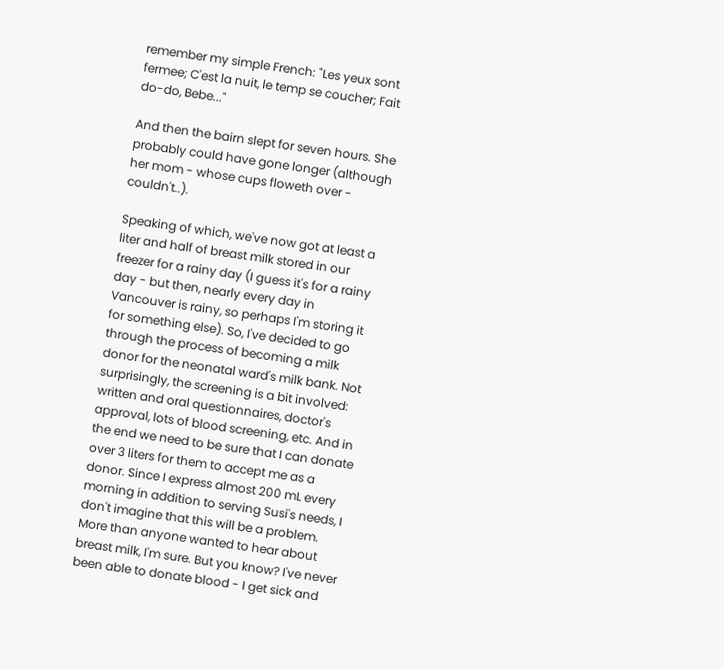remember my simple French: "Les yeux sont fermee; C'est la nuit, le temp se coucher; Fait do-do, Bebe..."

And then the bairn slept for seven hours. She probably could have gone longer (although her mom - whose cups floweth over - couldn't..).

Speaking of which, we've now got at least a liter and half of breast milk stored in our freezer for a rainy day (I guess it's for a rainy day - but then, nearly every day in Vancouver is rainy, so perhaps I'm storing it for something else). So, I've decided to go through the process of becoming a milk donor for the neonatal ward's milk bank. Not surprisingly, the screening is a bit involved: written and oral questionnaires, doctor's approval, lots of blood screening, etc. And in the end we need to be sure that I can donate over 3 liters for them to accept me as a donor. Since I express almost 200 mL every morning in addition to serving Susi's needs, I don't imagine that this will be a problem. More than anyone wanted to hear about breast milk, I'm sure. But you know? I've never been able to donate blood - I get sick and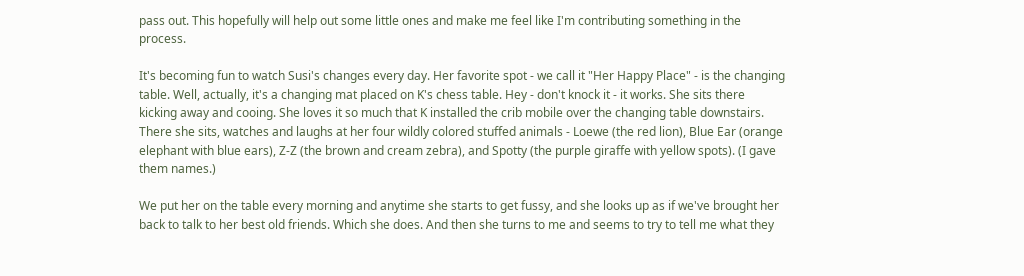pass out. This hopefully will help out some little ones and make me feel like I'm contributing something in the process.

It's becoming fun to watch Susi's changes every day. Her favorite spot - we call it "Her Happy Place" - is the changing table. Well, actually, it's a changing mat placed on K's chess table. Hey - don't knock it - it works. She sits there kicking away and cooing. She loves it so much that K installed the crib mobile over the changing table downstairs. There she sits, watches and laughs at her four wildly colored stuffed animals - Loewe (the red lion), Blue Ear (orange elephant with blue ears), Z-Z (the brown and cream zebra), and Spotty (the purple giraffe with yellow spots). (I gave them names.)

We put her on the table every morning and anytime she starts to get fussy, and she looks up as if we've brought her back to talk to her best old friends. Which she does. And then she turns to me and seems to try to tell me what they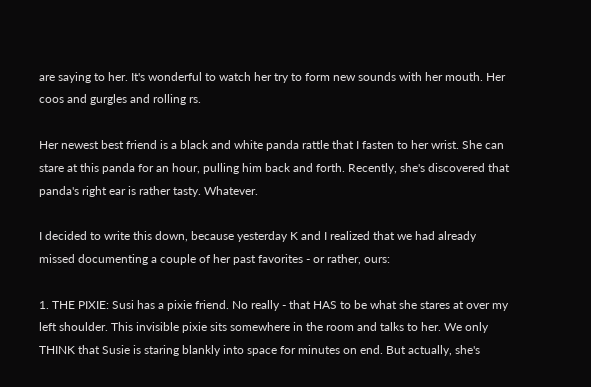are saying to her. It's wonderful to watch her try to form new sounds with her mouth. Her coos and gurgles and rolling rs.

Her newest best friend is a black and white panda rattle that I fasten to her wrist. She can stare at this panda for an hour, pulling him back and forth. Recently, she's discovered that panda's right ear is rather tasty. Whatever.

I decided to write this down, because yesterday K and I realized that we had already missed documenting a couple of her past favorites - or rather, ours:

1. THE PIXIE: Susi has a pixie friend. No really - that HAS to be what she stares at over my left shoulder. This invisible pixie sits somewhere in the room and talks to her. We only THINK that Susie is staring blankly into space for minutes on end. But actually, she's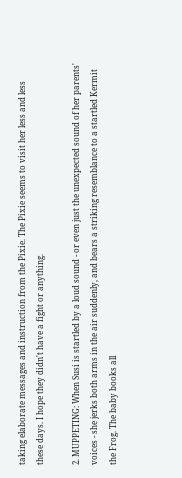taking elaborate messages and instruction from the Pixie. The Pixie seems to visit her less and less these days. I hope they didn't have a fight or anything.

2. MUPPETING: When Susi is startled by a loud sound - or even just the unexpected sound of her parents' voices - she jerks both arms in the air suddenly, and bears a striking resemblance to a startled Kermit the Frog. The baby books all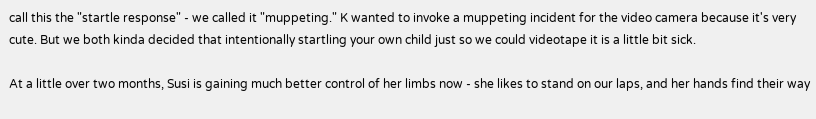call this the "startle response" - we called it "muppeting." K wanted to invoke a muppeting incident for the video camera because it's very cute. But we both kinda decided that intentionally startling your own child just so we could videotape it is a little bit sick.

At a little over two months, Susi is gaining much better control of her limbs now - she likes to stand on our laps, and her hands find their way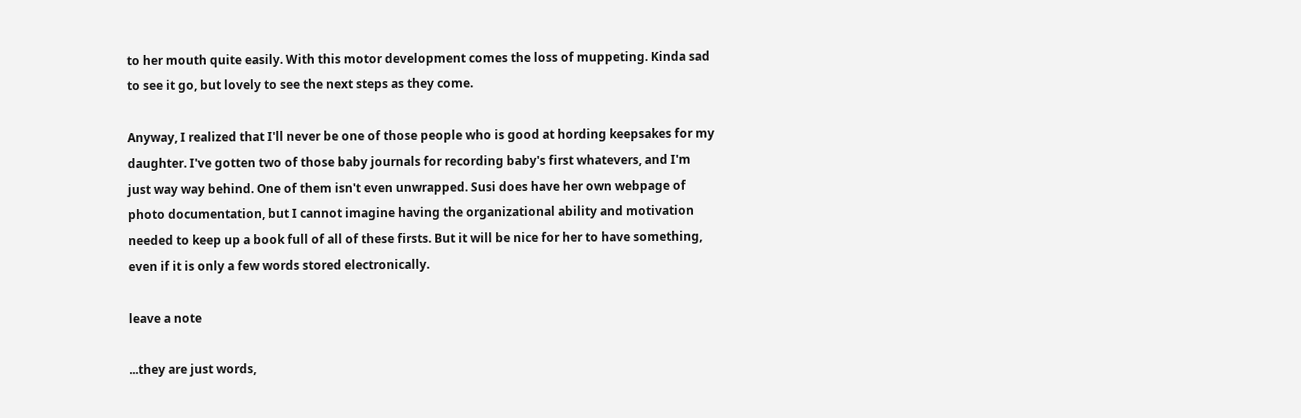to her mouth quite easily. With this motor development comes the loss of muppeting. Kinda sad to see it go, but lovely to see the next steps as they come.

Anyway, I realized that I'll never be one of those people who is good at hording keepsakes for my daughter. I've gotten two of those baby journals for recording baby's first whatevers, and I'm just way way behind. One of them isn't even unwrapped. Susi does have her own webpage of photo documentation, but I cannot imagine having the organizational ability and motivation needed to keep up a book full of all of these firsts. But it will be nice for her to have something, even if it is only a few words stored electronically.

leave a note

...they are just words,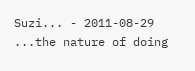Suzi... - 2011-08-29
...the nature of doing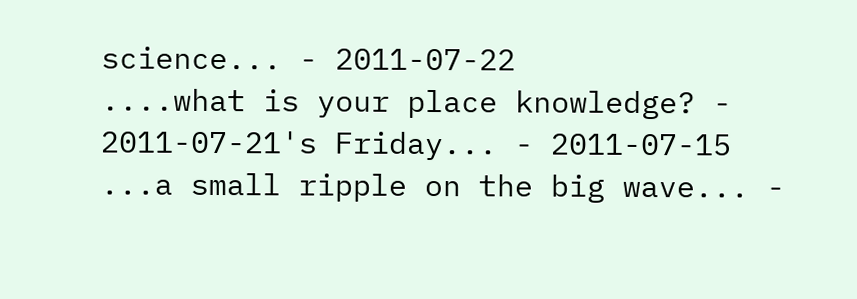science... - 2011-07-22
....what is your place knowledge? - 2011-07-21's Friday... - 2011-07-15
...a small ripple on the big wave... -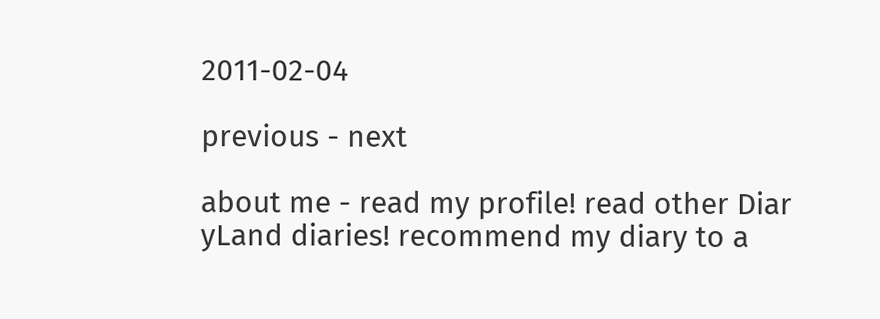2011-02-04

previous - next

about me - read my profile! read other Diar
yLand diaries! recommend my diary to a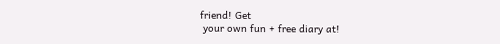friend! Get
 your own fun + free diary at!